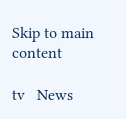Skip to main content

tv   News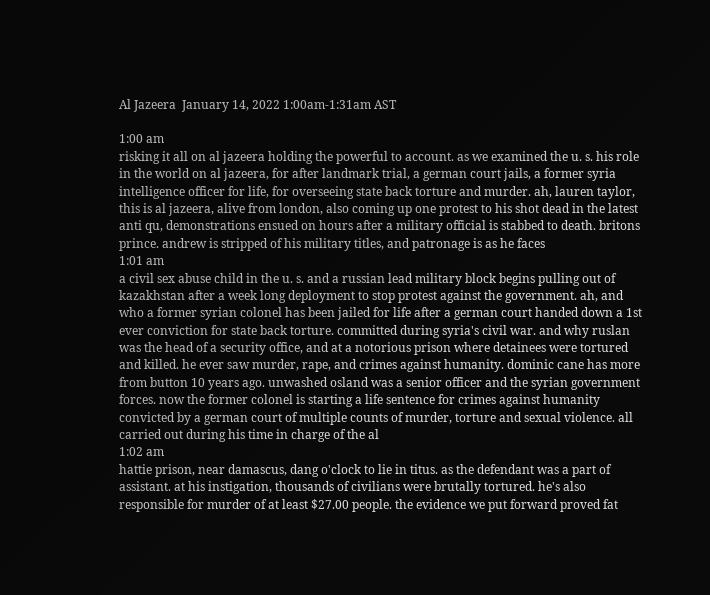Al Jazeera  January 14, 2022 1:00am-1:31am AST

1:00 am
risking it all on al jazeera holding the powerful to account. as we examined the u. s. his role in the world on al jazeera, for after landmark trial, a german court jails, a former syria intelligence officer for life, for overseeing state back torture and murder. ah, lauren taylor, this is al jazeera, alive from london, also coming up one protest to his shot dead in the latest anti qu, demonstrations ensued on hours after a military official is stabbed to death. britons prince. andrew is stripped of his military titles, and patronage is as he faces
1:01 am
a civil sex abuse child in the u. s. and a russian lead military block begins pulling out of kazakhstan after a week long deployment to stop protest against the government. ah, and who a former syrian colonel has been jailed for life after a german court handed down a 1st ever conviction for state back torture. committed during syria's civil war. and why ruslan was the head of a security office, and at a notorious prison where detainees were tortured and killed. he ever saw murder, rape, and crimes against humanity. dominic cane has more from button 10 years ago. unwashed osland was a senior officer and the syrian government forces. now the former colonel is starting a life sentence for crimes against humanity convicted by a german court of multiple counts of murder, torture and sexual violence. all carried out during his time in charge of the al
1:02 am
hattie prison, near damascus, dang o'clock to lie in titus. as the defendant was a part of assistant. at his instigation, thousands of civilians were brutally tortured. he's also responsible for murder of at least $27.00 people. the evidence we put forward proved fat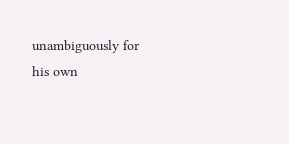unambiguously for his own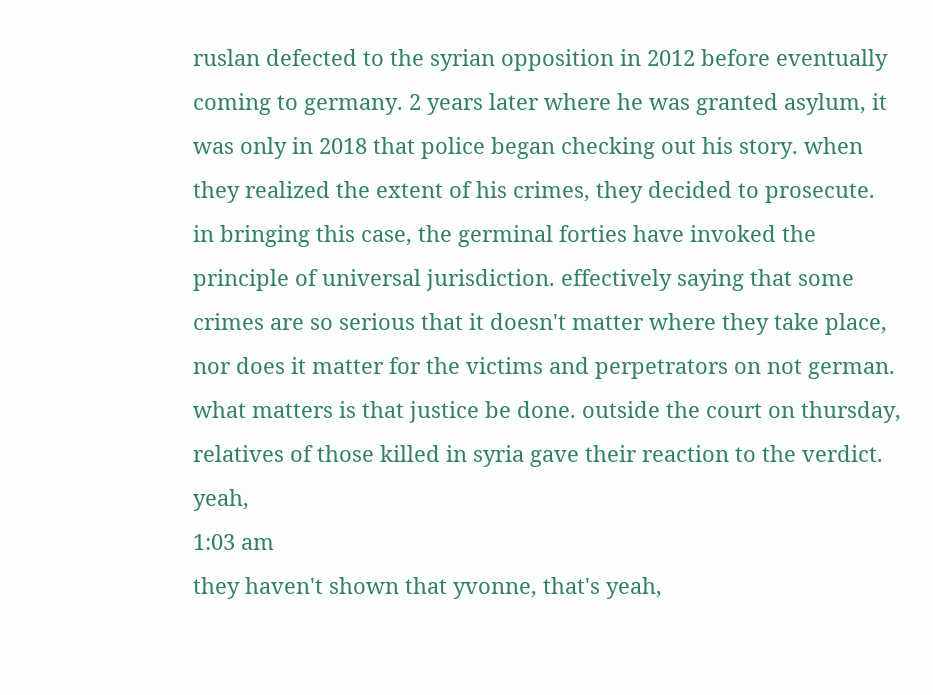ruslan defected to the syrian opposition in 2012 before eventually coming to germany. 2 years later where he was granted asylum, it was only in 2018 that police began checking out his story. when they realized the extent of his crimes, they decided to prosecute. in bringing this case, the germinal forties have invoked the principle of universal jurisdiction. effectively saying that some crimes are so serious that it doesn't matter where they take place, nor does it matter for the victims and perpetrators on not german. what matters is that justice be done. outside the court on thursday, relatives of those killed in syria gave their reaction to the verdict. yeah,
1:03 am
they haven't shown that yvonne, that's yeah,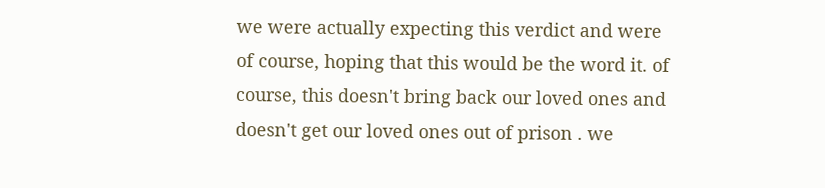we were actually expecting this verdict and were of course, hoping that this would be the word it. of course, this doesn't bring back our loved ones and doesn't get our loved ones out of prison . we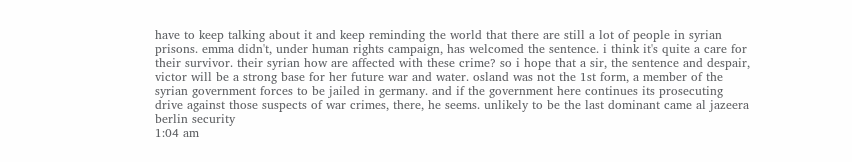have to keep talking about it and keep reminding the world that there are still a lot of people in syrian prisons. emma didn't, under human rights campaign, has welcomed the sentence. i think it's quite a care for their survivor. their syrian how are affected with these crime? so i hope that a sir, the sentence and despair, victor will be a strong base for her future war and water. osland was not the 1st form, a member of the syrian government forces to be jailed in germany. and if the government here continues its prosecuting drive against those suspects of war crimes, there, he seems. unlikely to be the last dominant came al jazeera berlin security
1:04 am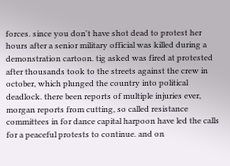forces. since you don't have shot dead to protest her hours after a senior military official was killed during a demonstration cartoon. tig asked was fired at protested after thousands took to the streets against the crew in october, which plunged the country into political deadlock. there been reports of multiple injuries ever, morgan reports from cutting, so called resistance committees in for dance capital harpoon have led the calls for a peaceful protests to continue. and on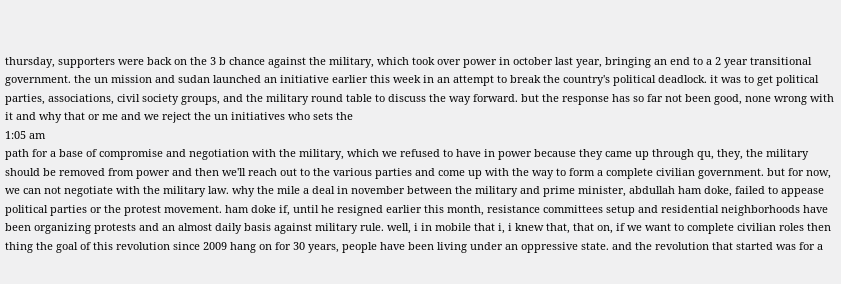thursday, supporters were back on the 3 b chance against the military, which took over power in october last year, bringing an end to a 2 year transitional government. the un mission and sudan launched an initiative earlier this week in an attempt to break the country's political deadlock. it was to get political parties, associations, civil society groups, and the military round table to discuss the way forward. but the response has so far not been good, none wrong with it and why that or me and we reject the un initiatives who sets the
1:05 am
path for a base of compromise and negotiation with the military, which we refused to have in power because they came up through qu, they, the military should be removed from power and then we'll reach out to the various parties and come up with the way to form a complete civilian government. but for now, we can not negotiate with the military law. why the mile a deal in november between the military and prime minister, abdullah ham doke, failed to appease political parties or the protest movement. ham doke if, until he resigned earlier this month, resistance committees setup and residential neighborhoods have been organizing protests and an almost daily basis against military rule. well, i in mobile that i, i knew that, that on, if we want to complete civilian roles then thing the goal of this revolution since 2009 hang on for 30 years, people have been living under an oppressive state. and the revolution that started was for a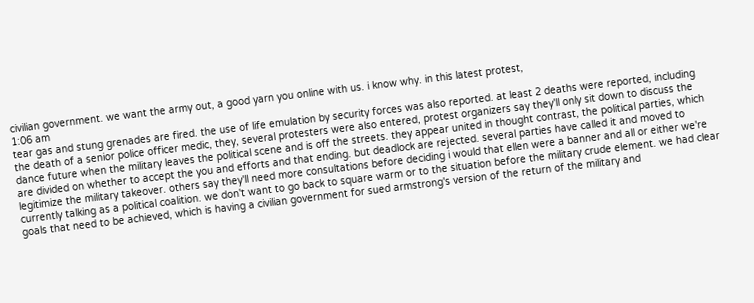civilian government. we want the army out, a good yarn you online with us. i know why. in this latest protest,
1:06 am
tear gas and stung grenades are fired. the use of life emulation by security forces was also reported. at least 2 deaths were reported, including the death of a senior police officer medic, they, several protesters were also entered, protest organizers say they'll only sit down to discuss the dance future when the military leaves the political scene and is off the streets. they appear united in thought contrast, the political parties, which are divided on whether to accept the you and efforts and that ending. but deadlock are rejected. several parties have called it and moved to legitimize the military takeover. others say they'll need more consultations before deciding i would that ellen were a banner and all or either we're currently talking as a political coalition. we don't want to go back to square warm or to the situation before the military crude element. we had clear goals that need to be achieved, which is having a civilian government for sued armstrong's version of the return of the military and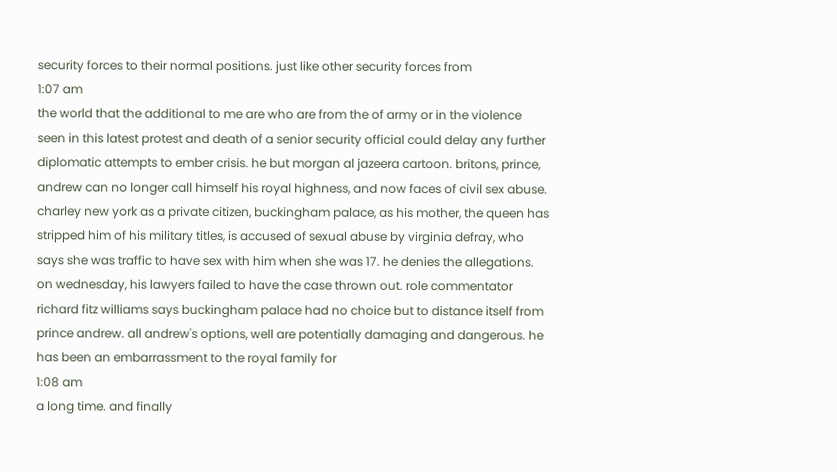security forces to their normal positions. just like other security forces from
1:07 am
the world that the additional to me are who are from the of army or in the violence seen in this latest protest and death of a senior security official could delay any further diplomatic attempts to ember crisis. he but morgan al jazeera cartoon. britons, prince, andrew can no longer call himself his royal highness, and now faces of civil sex abuse. charley new york as a private citizen, buckingham palace, as his mother, the queen has stripped him of his military titles, is accused of sexual abuse by virginia defray, who says she was traffic to have sex with him when she was 17. he denies the allegations. on wednesday, his lawyers failed to have the case thrown out. role commentator richard fitz williams says buckingham palace had no choice but to distance itself from prince andrew. all andrew's options, well are potentially damaging and dangerous. he has been an embarrassment to the royal family for
1:08 am
a long time. and finally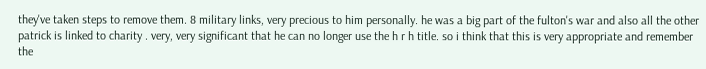they've taken steps to remove them. 8 military links, very precious to him personally. he was a big part of the fulton's war and also all the other patrick is linked to charity . very, very significant that he can no longer use the h r h title. so i think that this is very appropriate and remember the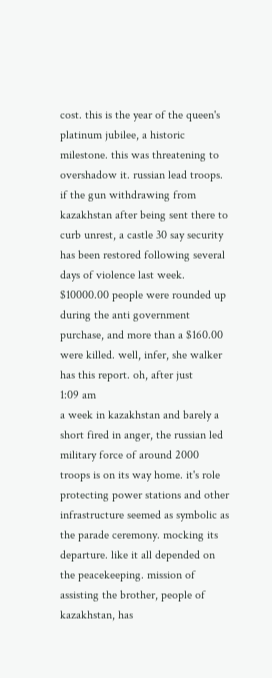cost. this is the year of the queen's platinum jubilee, a historic milestone. this was threatening to overshadow it. russian lead troops. if the gun withdrawing from kazakhstan after being sent there to curb unrest, a castle 30 say security has been restored following several days of violence last week. $10000.00 people were rounded up during the anti government purchase, and more than a $160.00 were killed. well, infer, she walker has this report. oh, after just
1:09 am
a week in kazakhstan and barely a short fired in anger, the russian led military force of around 2000 troops is on its way home. it's role protecting power stations and other infrastructure seemed as symbolic as the parade ceremony. mocking its departure. like it all depended on the peacekeeping. mission of assisting the brother, people of kazakhstan, has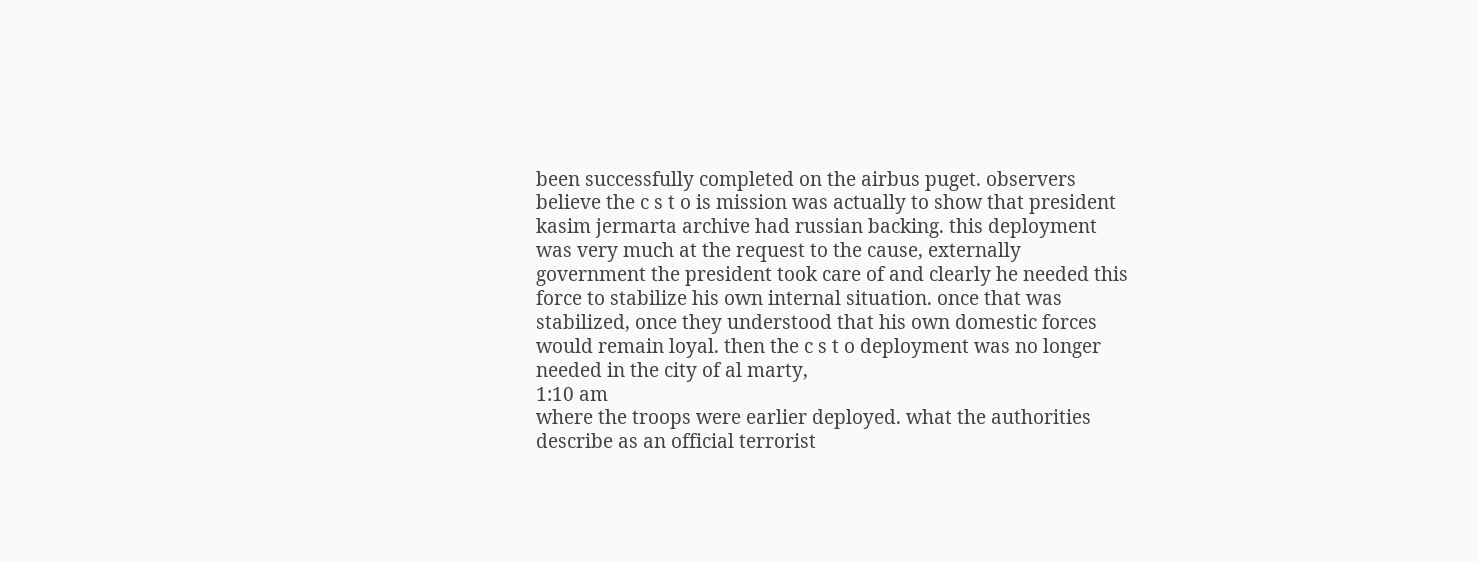been successfully completed on the airbus puget. observers believe the c s t o is mission was actually to show that president kasim jermarta archive had russian backing. this deployment was very much at the request to the cause, externally government the president took care of and clearly he needed this force to stabilize his own internal situation. once that was stabilized, once they understood that his own domestic forces would remain loyal. then the c s t o deployment was no longer needed in the city of al marty,
1:10 am
where the troops were earlier deployed. what the authorities describe as an official terrorist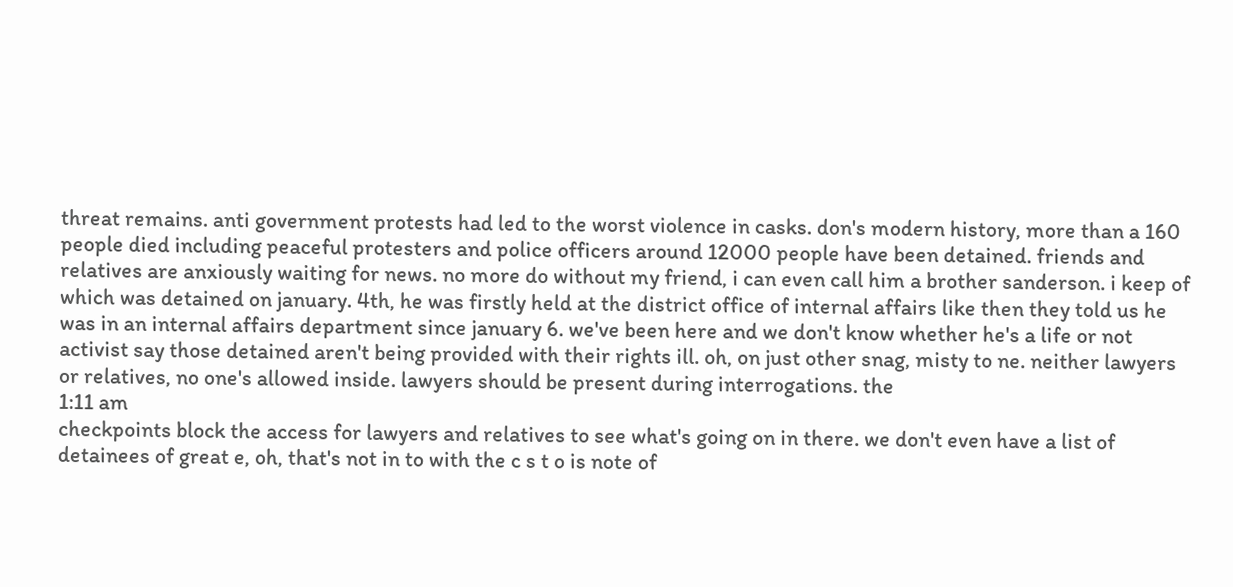threat remains. anti government protests had led to the worst violence in casks. don's modern history, more than a 160 people died including peaceful protesters and police officers around 12000 people have been detained. friends and relatives are anxiously waiting for news. no more do without my friend, i can even call him a brother sanderson. i keep of which was detained on january. 4th, he was firstly held at the district office of internal affairs like then they told us he was in an internal affairs department since january 6. we've been here and we don't know whether he's a life or not activist say those detained aren't being provided with their rights ill. oh, on just other snag, misty to ne. neither lawyers or relatives, no one's allowed inside. lawyers should be present during interrogations. the
1:11 am
checkpoints block the access for lawyers and relatives to see what's going on in there. we don't even have a list of detainees of great e, oh, that's not in to with the c s t o is note of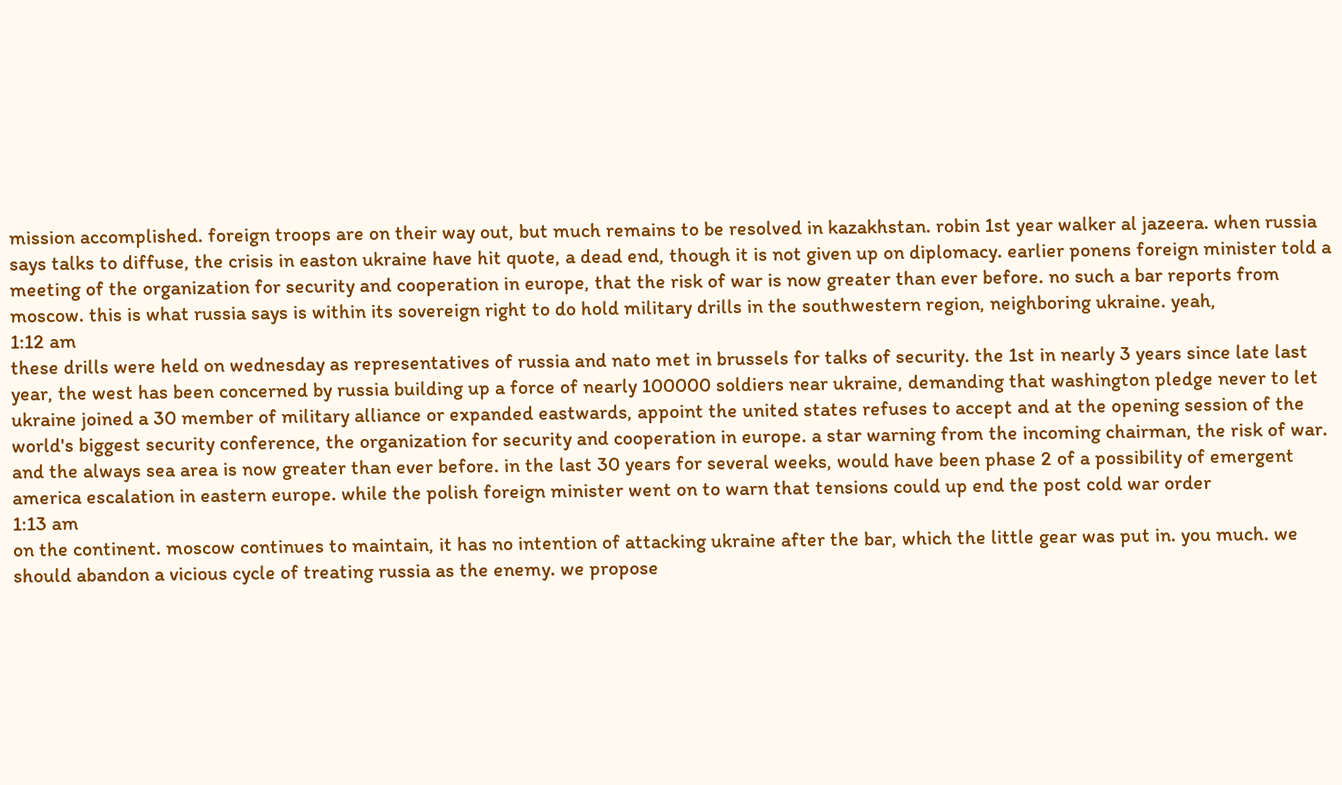mission accomplished. foreign troops are on their way out, but much remains to be resolved in kazakhstan. robin 1st year walker al jazeera. when russia says talks to diffuse, the crisis in easton ukraine have hit quote, a dead end, though it is not given up on diplomacy. earlier ponens foreign minister told a meeting of the organization for security and cooperation in europe, that the risk of war is now greater than ever before. no such a bar reports from moscow. this is what russia says is within its sovereign right to do hold military drills in the southwestern region, neighboring ukraine. yeah,
1:12 am
these drills were held on wednesday as representatives of russia and nato met in brussels for talks of security. the 1st in nearly 3 years since late last year, the west has been concerned by russia building up a force of nearly 100000 soldiers near ukraine, demanding that washington pledge never to let ukraine joined a 30 member of military alliance or expanded eastwards, appoint the united states refuses to accept and at the opening session of the world's biggest security conference, the organization for security and cooperation in europe. a star warning from the incoming chairman, the risk of war. and the always sea area is now greater than ever before. in the last 30 years for several weeks, would have been phase 2 of a possibility of emergent america escalation in eastern europe. while the polish foreign minister went on to warn that tensions could up end the post cold war order
1:13 am
on the continent. moscow continues to maintain, it has no intention of attacking ukraine after the bar, which the little gear was put in. you much. we should abandon a vicious cycle of treating russia as the enemy. we propose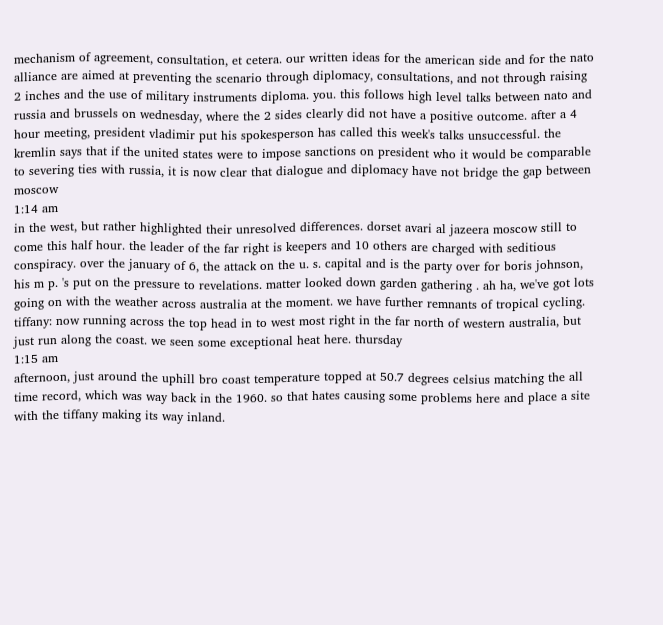mechanism of agreement, consultation, et cetera. our written ideas for the american side and for the nato alliance are aimed at preventing the scenario through diplomacy, consultations, and not through raising 2 inches and the use of military instruments diploma. you. this follows high level talks between nato and russia and brussels on wednesday, where the 2 sides clearly did not have a positive outcome. after a 4 hour meeting, president vladimir put his spokesperson has called this week's talks unsuccessful. the kremlin says that if the united states were to impose sanctions on president who it would be comparable to severing ties with russia, it is now clear that dialogue and diplomacy have not bridge the gap between moscow
1:14 am
in the west, but rather highlighted their unresolved differences. dorset avari al jazeera moscow still to come this half hour. the leader of the far right is keepers and 10 others are charged with seditious conspiracy. over the january of 6, the attack on the u. s. capital and is the party over for boris johnson, his m p. 's put on the pressure to revelations. matter looked down garden gathering . ah ha, we've got lots going on with the weather across australia at the moment. we have further remnants of tropical cycling. tiffany: now running across the top head in to west most right in the far north of western australia, but just run along the coast. we seen some exceptional heat here. thursday
1:15 am
afternoon, just around the uphill bro coast temperature topped at 50.7 degrees celsius matching the all time record, which was way back in the 1960. so that hates causing some problems here and place a site with the tiffany making its way inland.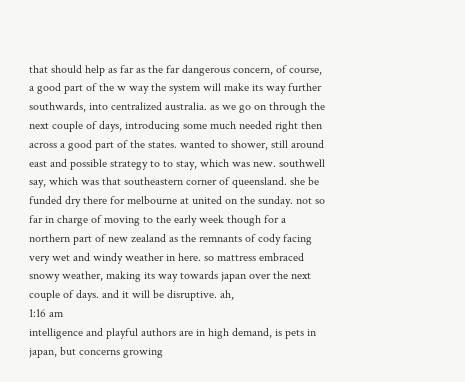that should help as far as the far dangerous concern, of course, a good part of the w way the system will make its way further southwards, into centralized australia. as we go on through the next couple of days, introducing some much needed right then across a good part of the states. wanted to shower, still around east and possible strategy to to stay, which was new. southwell say, which was that southeastern corner of queensland. she be funded dry there for melbourne at united on the sunday. not so far in charge of moving to the early week though for a northern part of new zealand as the remnants of cody facing very wet and windy weather in here. so mattress embraced snowy weather, making its way towards japan over the next couple of days. and it will be disruptive. ah,
1:16 am
intelligence and playful authors are in high demand, is pets in japan, but concerns growing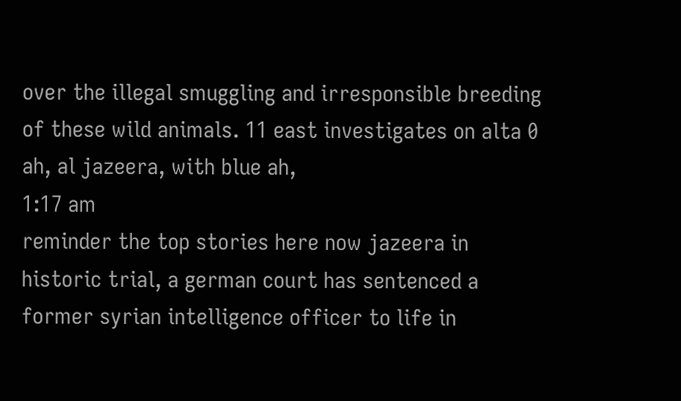over the illegal smuggling and irresponsible breeding of these wild animals. 11 east investigates on alta 0 ah, al jazeera, with blue ah,
1:17 am
reminder the top stories here now jazeera in historic trial, a german court has sentenced a former syrian intelligence officer to life in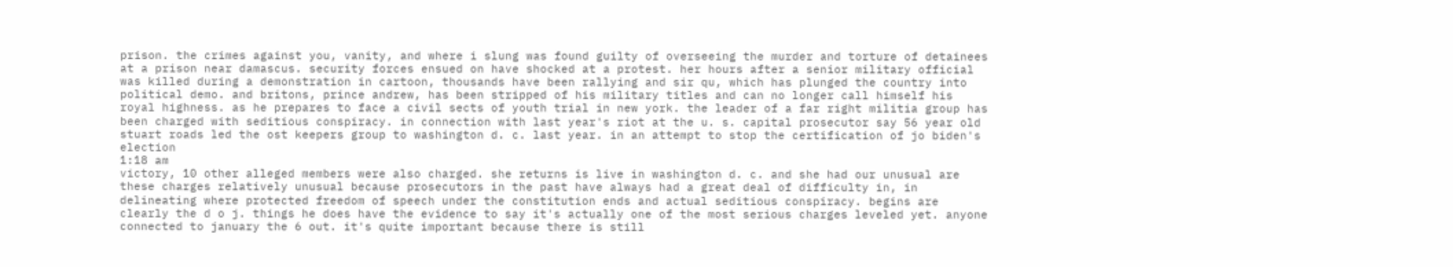prison. the crimes against you, vanity, and where i slung was found guilty of overseeing the murder and torture of detainees at a prison near damascus. security forces ensued on have shocked at a protest. her hours after a senior military official was killed during a demonstration in cartoon, thousands have been rallying and sir qu, which has plunged the country into political demo. and britons, prince andrew, has been stripped of his military titles and can no longer call himself his royal highness. as he prepares to face a civil sects of youth trial in new york. the leader of a far right militia group has been charged with seditious conspiracy. in connection with last year's riot at the u. s. capital prosecutor say 56 year old stuart roads led the ost keepers group to washington d. c. last year. in an attempt to stop the certification of jo biden's election
1:18 am
victory, 10 other alleged members were also charged. she returns is live in washington d. c. and she had our unusual are these charges relatively unusual because prosecutors in the past have always had a great deal of difficulty in, in delineating where protected freedom of speech under the constitution ends and actual seditious conspiracy. begins are clearly the d o j. things he does have the evidence to say it's actually one of the most serious charges leveled yet. anyone connected to january the 6 out. it's quite important because there is still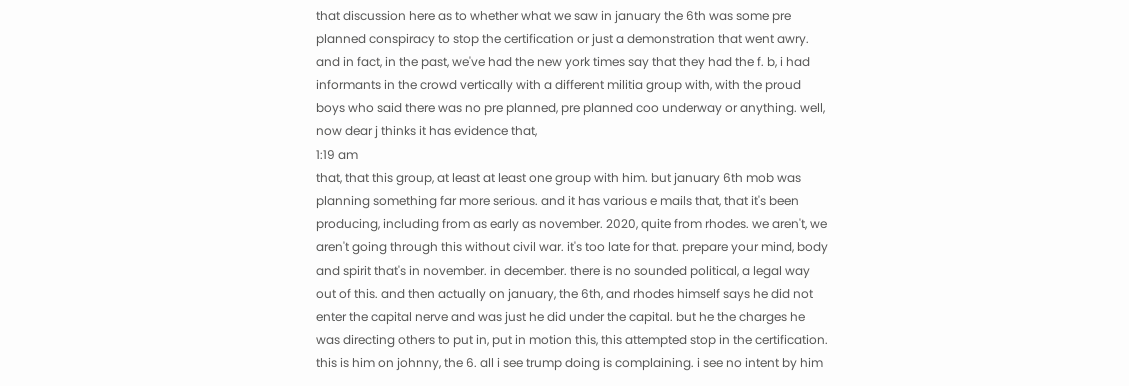that discussion here as to whether what we saw in january the 6th was some pre planned conspiracy to stop the certification or just a demonstration that went awry. and in fact, in the past, we've had the new york times say that they had the f. b, i had informants in the crowd vertically with a different militia group with, with the proud boys who said there was no pre planned, pre planned coo underway or anything. well, now dear j thinks it has evidence that,
1:19 am
that, that this group, at least at least one group with him. but january 6th mob was planning something far more serious. and it has various e mails that, that it's been producing, including from as early as november. 2020, quite from rhodes. we aren't, we aren't going through this without civil war. it's too late for that. prepare your mind, body and spirit that's in november. in december. there is no sounded political, a legal way out of this. and then actually on january, the 6th, and rhodes himself says he did not enter the capital nerve and was just he did under the capital. but he the charges he was directing others to put in, put in motion this, this attempted stop in the certification. this is him on johnny, the 6. all i see trump doing is complaining. i see no intent by him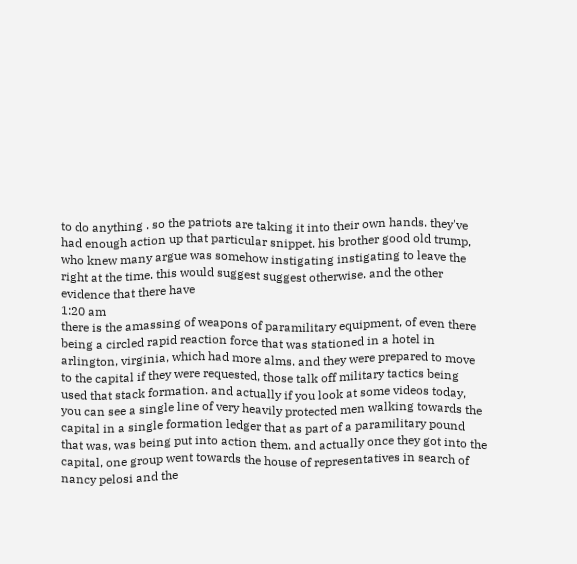to do anything . so the patriots are taking it into their own hands. they've had enough action up that particular snippet. his brother good old trump, who knew many argue was somehow instigating instigating to leave the right at the time. this would suggest suggest otherwise. and the other evidence that there have
1:20 am
there is the amassing of weapons of paramilitary equipment, of even there being a circled rapid reaction force that was stationed in a hotel in arlington, virginia, which had more alms. and they were prepared to move to the capital if they were requested, those talk off military tactics being used that stack formation. and actually if you look at some videos today, you can see a single line of very heavily protected men walking towards the capital in a single formation ledger that as part of a paramilitary pound that was, was being put into action them. and actually once they got into the capital, one group went towards the house of representatives in search of nancy pelosi and the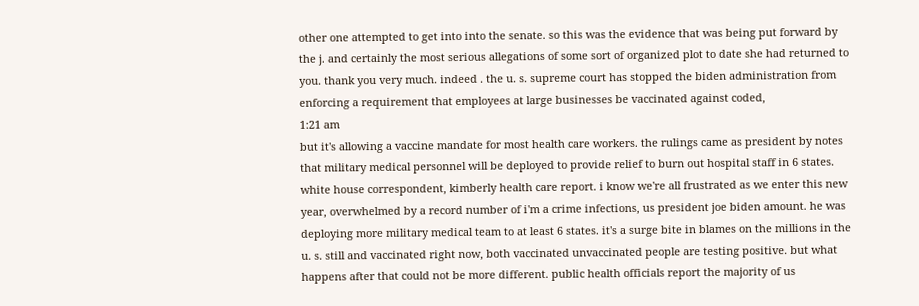other one attempted to get into into the senate. so this was the evidence that was being put forward by the j. and certainly the most serious allegations of some sort of organized plot to date she had returned to you. thank you very much. indeed . the u. s. supreme court has stopped the biden administration from enforcing a requirement that employees at large businesses be vaccinated against coded,
1:21 am
but it's allowing a vaccine mandate for most health care workers. the rulings came as president by notes that military medical personnel will be deployed to provide relief to burn out hospital staff in 6 states. white house correspondent, kimberly health care report. i know we're all frustrated as we enter this new year, overwhelmed by a record number of i'm a crime infections, us president joe biden amount. he was deploying more military medical team to at least 6 states. it's a surge bite in blames on the millions in the u. s. still and vaccinated right now, both vaccinated unvaccinated people are testing positive. but what happens after that could not be more different. public health officials report the majority of us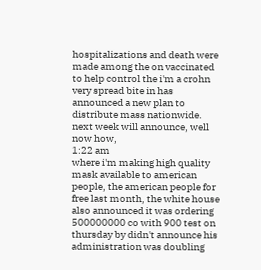hospitalizations and death were made among the on vaccinated to help control the i'm a crohn very spread bite in has announced a new plan to distribute mass nationwide. next week will announce, well now how,
1:22 am
where i'm making high quality mask available to american people, the american people for free last month, the white house also announced it was ordering 500000000 co with 900 test on thursday by didn't announce his administration was doubling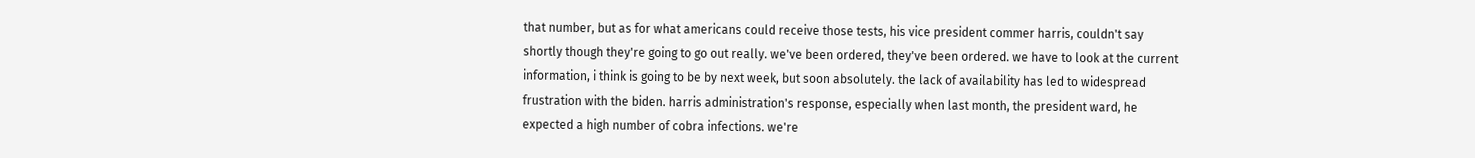that number, but as for what americans could receive those tests, his vice president commer harris, couldn't say shortly though they're going to go out really. we've been ordered, they've been ordered. we have to look at the current information, i think is going to be by next week, but soon absolutely. the lack of availability has led to widespread frustration with the biden. harris administration's response, especially when last month, the president ward, he expected a high number of cobra infections. we're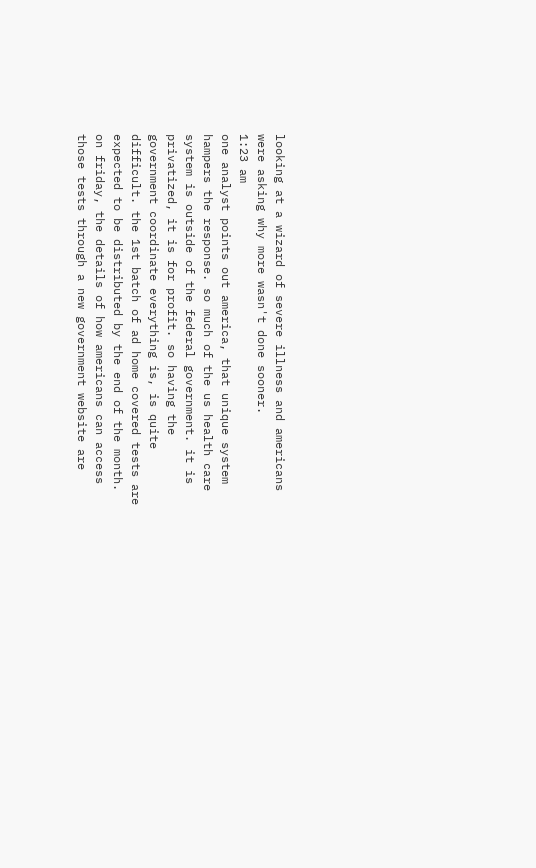looking at a wizard of severe illness and americans were asking why more wasn't done sooner.
1:23 am
one analyst points out america, that unique system hampers the response. so much of the us health care system is outside of the federal government. it is privatized, it is for profit. so having the government coordinate everything is, is quite difficult. the 1st batch of ad home covered tests are expected to be distributed by the end of the month. on friday, the details of how americans can access those tests through a new government website are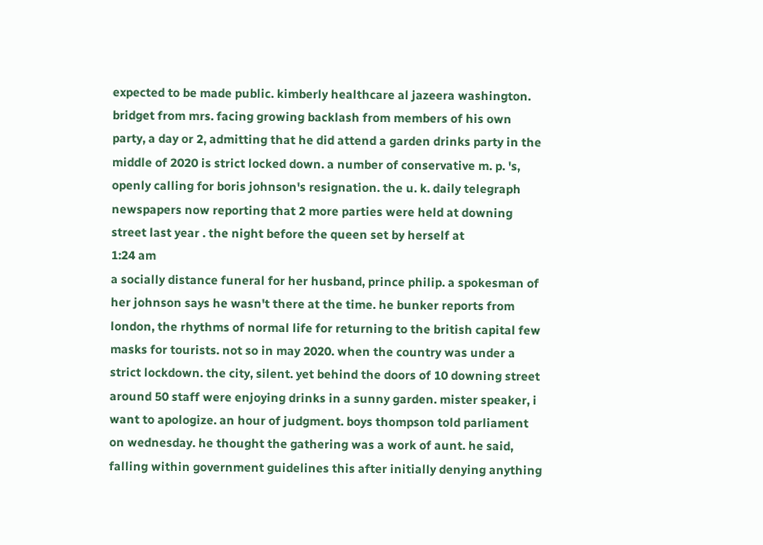expected to be made public. kimberly healthcare al jazeera washington. bridget from mrs. facing growing backlash from members of his own party, a day or 2, admitting that he did attend a garden drinks party in the middle of 2020 is strict locked down. a number of conservative m. p. 's, openly calling for boris johnson's resignation. the u. k. daily telegraph newspapers now reporting that 2 more parties were held at downing street last year . the night before the queen set by herself at
1:24 am
a socially distance funeral for her husband, prince philip. a spokesman of her johnson says he wasn't there at the time. he bunker reports from london, the rhythms of normal life for returning to the british capital few masks for tourists. not so in may 2020. when the country was under a strict lockdown. the city, silent. yet behind the doors of 10 downing street around 50 staff were enjoying drinks in a sunny garden. mister speaker, i want to apologize. an hour of judgment. boys thompson told parliament on wednesday. he thought the gathering was a work of aunt. he said, falling within government guidelines this after initially denying anything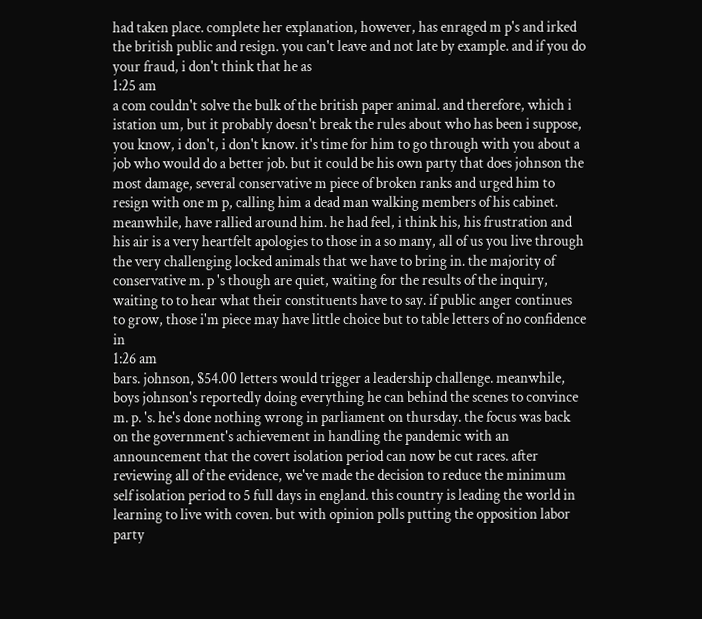had taken place. complete her explanation, however, has enraged m p's and irked the british public and resign. you can't leave and not late by example. and if you do your fraud, i don't think that he as
1:25 am
a com couldn't solve the bulk of the british paper animal. and therefore, which i istation um, but it probably doesn't break the rules about who has been i suppose, you know, i don't, i don't know. it's time for him to go through with you about a job who would do a better job. but it could be his own party that does johnson the most damage, several conservative m piece of broken ranks and urged him to resign with one m p, calling him a dead man walking members of his cabinet. meanwhile, have rallied around him. he had feel, i think his, his frustration and his air is a very heartfelt apologies to those in a so many, all of us you live through the very challenging locked animals that we have to bring in. the majority of conservative m. p 's though are quiet, waiting for the results of the inquiry, waiting to to hear what their constituents have to say. if public anger continues to grow, those i'm piece may have little choice but to table letters of no confidence in
1:26 am
bars. johnson, $54.00 letters would trigger a leadership challenge. meanwhile, boys johnson's reportedly doing everything he can behind the scenes to convince m. p. 's. he's done nothing wrong in parliament on thursday. the focus was back on the government's achievement in handling the pandemic with an announcement that the covert isolation period can now be cut races. after reviewing all of the evidence, we've made the decision to reduce the minimum self isolation period to 5 full days in england. this country is leading the world in learning to live with coven. but with opinion polls putting the opposition labor party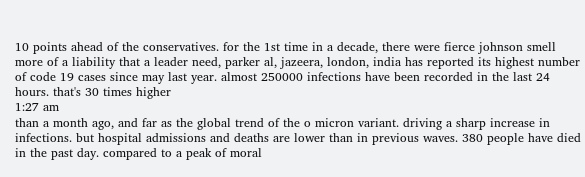10 points ahead of the conservatives. for the 1st time in a decade, there were fierce johnson smell more of a liability that a leader need, parker al, jazeera, london, india has reported its highest number of code 19 cases since may last year. almost 250000 infections have been recorded in the last 24 hours. that's 30 times higher
1:27 am
than a month ago, and far as the global trend of the o micron variant. driving a sharp increase in infections. but hospital admissions and deaths are lower than in previous waves. 380 people have died in the past day. compared to a peak of moral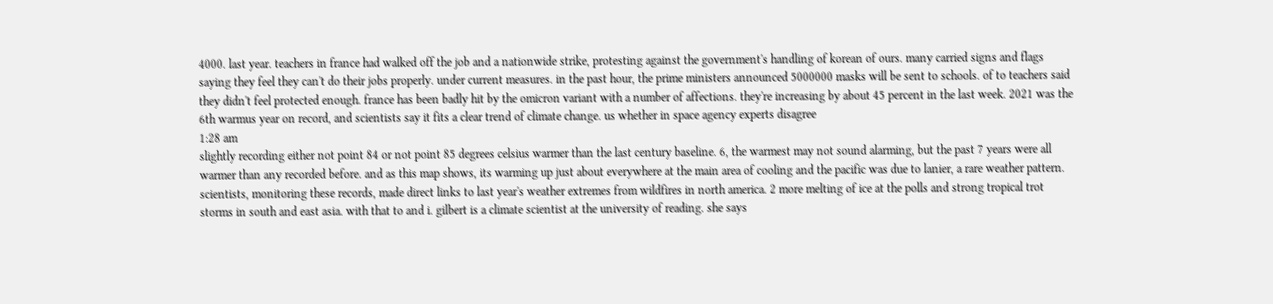4000. last year. teachers in france had walked off the job and a nationwide strike, protesting against the government's handling of korean of ours. many carried signs and flags saying they feel they can't do their jobs properly. under current measures. in the past hour, the prime ministers announced 5000000 masks will be sent to schools. of to teachers said they didn't feel protected enough. france has been badly hit by the omicron variant with a number of affections. they're increasing by about 45 percent in the last week. 2021 was the 6th warmus year on record, and scientists say it fits a clear trend of climate change. us whether in space agency experts disagree
1:28 am
slightly recording either not point 84 or not point 85 degrees celsius warmer than the last century baseline. 6, the warmest may not sound alarming, but the past 7 years were all warmer than any recorded before. and as this map shows, its warming up just about everywhere at the main area of cooling and the pacific was due to lanier, a rare weather pattern. scientists, monitoring these records, made direct links to last year's weather extremes from wildfires in north america. 2 more melting of ice at the polls and strong tropical trot storms in south and east asia. with that to and i. gilbert is a climate scientist at the university of reading. she says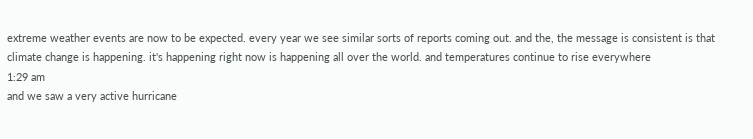extreme weather events are now to be expected. every year we see similar sorts of reports coming out. and the, the message is consistent is that climate change is happening. it's happening right now is happening all over the world. and temperatures continue to rise everywhere
1:29 am
and we saw a very active hurricane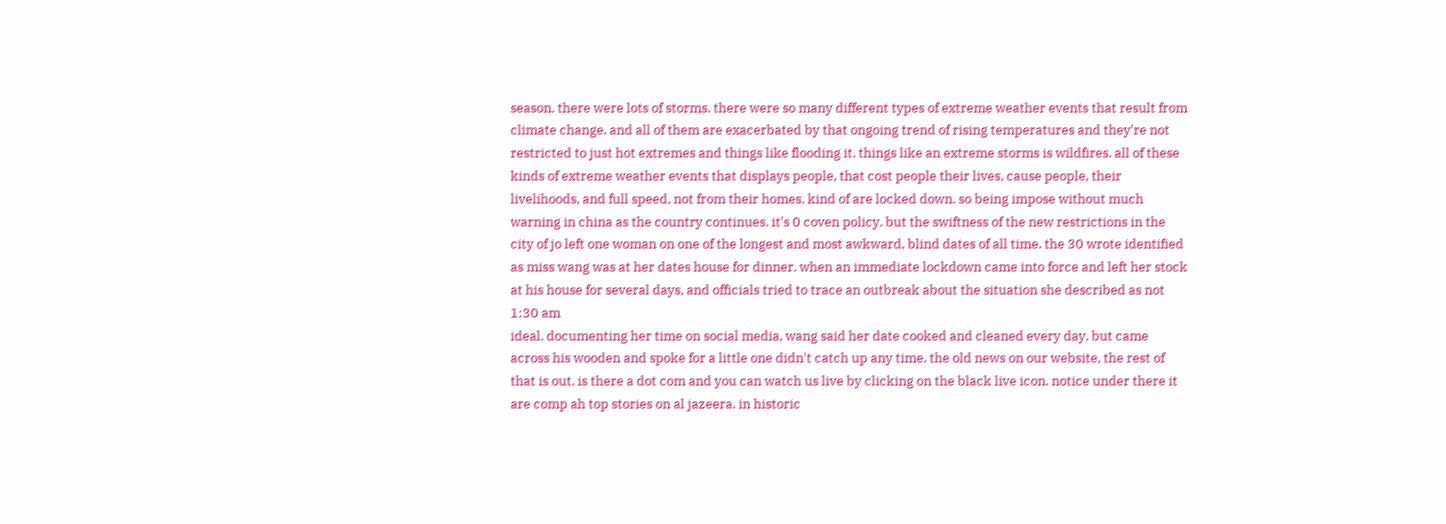season. there were lots of storms. there were so many different types of extreme weather events that result from climate change. and all of them are exacerbated by that ongoing trend of rising temperatures and they're not restricted to just hot extremes and things like flooding it. things like an extreme storms is wildfires. all of these kinds of extreme weather events that displays people, that cost people their lives, cause people, their livelihoods, and full speed, not from their homes. kind of are locked down. so being impose without much warning in china as the country continues. it's 0 coven policy. but the swiftness of the new restrictions in the city of jo left one woman on one of the longest and most awkward, blind dates of all time. the 30 wrote identified as miss wang was at her dates house for dinner. when an immediate lockdown came into force and left her stock at his house for several days, and officials tried to trace an outbreak about the situation she described as not
1:30 am
ideal. documenting her time on social media, wang said her date cooked and cleaned every day. but came across his wooden and spoke for a little one didn't catch up any time. the old news on our website, the rest of that is out. is there a dot com and you can watch us live by clicking on the black live icon. notice under there it are comp ah top stories on al jazeera. in historic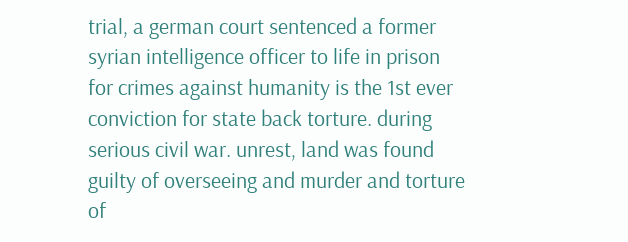trial, a german court sentenced a former syrian intelligence officer to life in prison for crimes against humanity is the 1st ever conviction for state back torture. during serious civil war. unrest, land was found guilty of overseeing and murder and torture of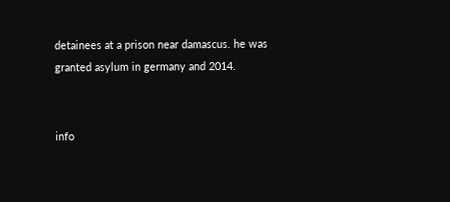detainees at a prison near damascus. he was granted asylum in germany and 2014.


info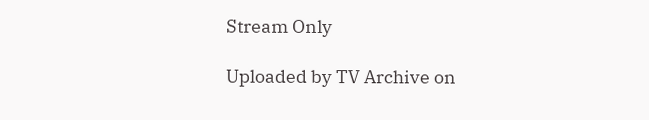Stream Only

Uploaded by TV Archive on